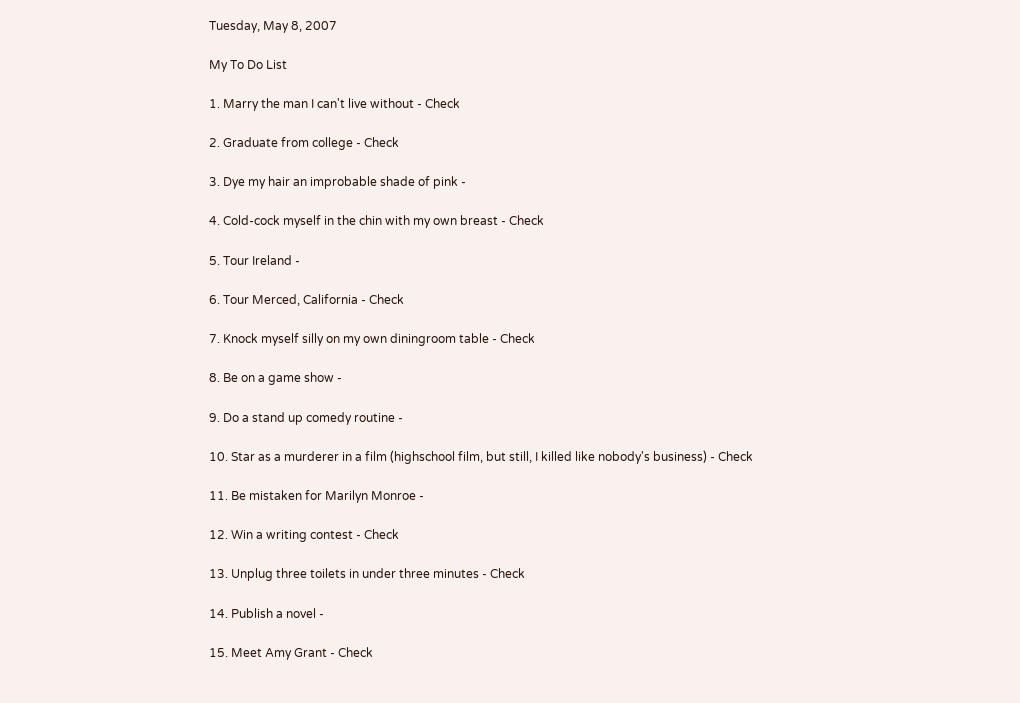Tuesday, May 8, 2007

My To Do List

1. Marry the man I can't live without - Check

2. Graduate from college - Check

3. Dye my hair an improbable shade of pink -

4. Cold-cock myself in the chin with my own breast - Check

5. Tour Ireland -

6. Tour Merced, California - Check

7. Knock myself silly on my own diningroom table - Check

8. Be on a game show -

9. Do a stand up comedy routine -

10. Star as a murderer in a film (highschool film, but still, I killed like nobody's business) - Check

11. Be mistaken for Marilyn Monroe -

12. Win a writing contest - Check

13. Unplug three toilets in under three minutes - Check

14. Publish a novel -

15. Meet Amy Grant - Check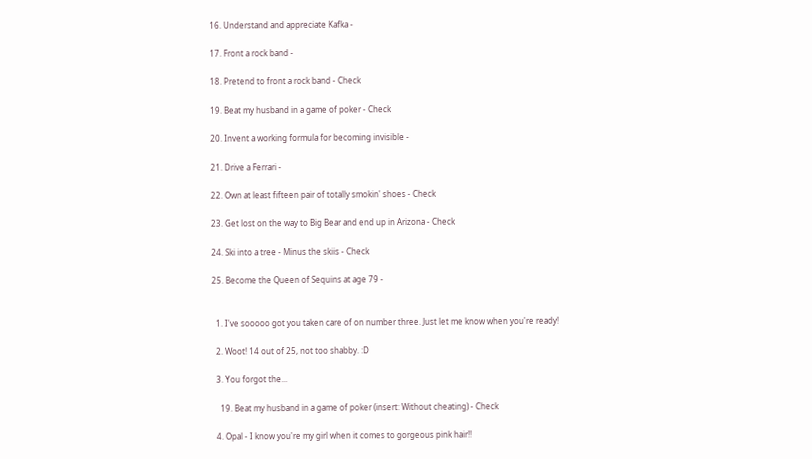16. Understand and appreciate Kafka -

17. Front a rock band -

18. Pretend to front a rock band - Check

19. Beat my husband in a game of poker - Check

20. Invent a working formula for becoming invisible -

21. Drive a Ferrari -

22. Own at least fifteen pair of totally smokin' shoes - Check

23. Get lost on the way to Big Bear and end up in Arizona - Check

24. Ski into a tree - Minus the skiis - Check

25. Become the Queen of Sequins at age 79 -


  1. I've sooooo got you taken care of on number three. Just let me know when you're ready!

  2. Woot! 14 out of 25, not too shabby. :D

  3. You forgot the...

    19. Beat my husband in a game of poker (insert: Without cheating) - Check

  4. Opal - I know you're my girl when it comes to gorgeous pink hair!!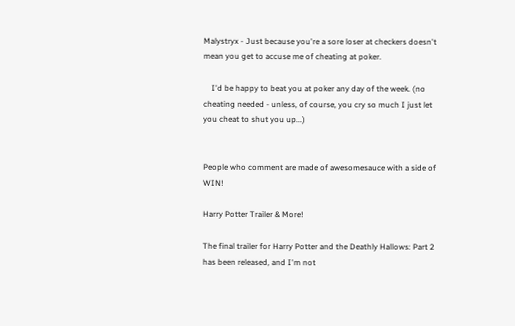Malystryx - Just because you're a sore loser at checkers doesn't mean you get to accuse me of cheating at poker.

    I'd be happy to beat you at poker any day of the week. (no cheating needed - unless, of course, you cry so much I just let you cheat to shut you up...)


People who comment are made of awesomesauce with a side of WIN!

Harry Potter Trailer & More!

The final trailer for Harry Potter and the Deathly Hallows: Part 2 has been released, and I'm not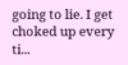going to lie. I get choked up every ti...